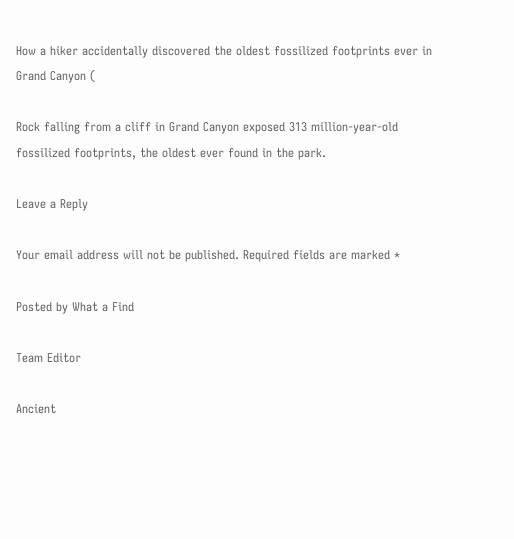How a hiker accidentally discovered the oldest fossilized footprints ever in Grand Canyon (

Rock falling from a cliff in Grand Canyon exposed 313 million-year-old fossilized footprints, the oldest ever found in the park.

Leave a Reply

Your email address will not be published. Required fields are marked *

Posted by What a Find

Team Editor

Ancient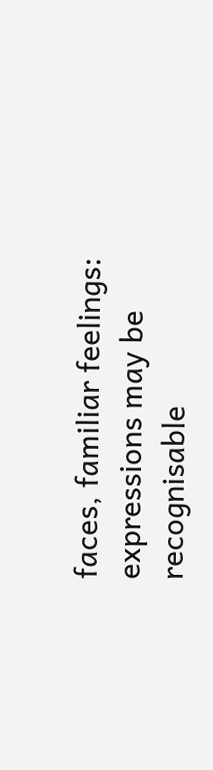faces, familiar feelings: expressions may be recognisable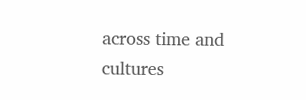across time and cultures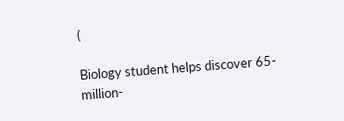(

Biology student helps discover 65-million-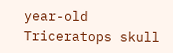year-old Triceratops skull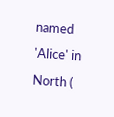named 'Alice' in North (